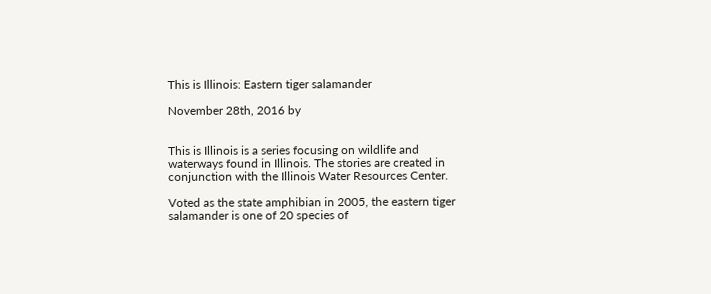This is Illinois: Eastern tiger salamander

November 28th, 2016 by


This is Illinois is a series focusing on wildlife and waterways found in Illinois. The stories are created in conjunction with the Illinois Water Resources Center.

Voted as the state amphibian in 2005, the eastern tiger salamander is one of 20 species of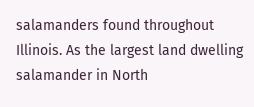salamanders found throughout Illinois. As the largest land dwelling salamander in North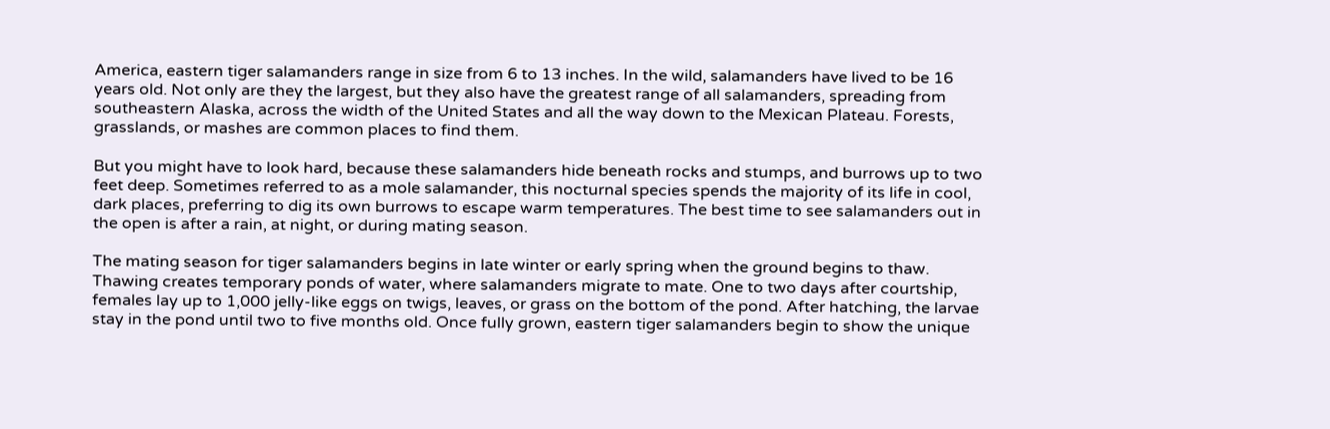America, eastern tiger salamanders range in size from 6 to 13 inches. In the wild, salamanders have lived to be 16 years old. Not only are they the largest, but they also have the greatest range of all salamanders, spreading from southeastern Alaska, across the width of the United States and all the way down to the Mexican Plateau. Forests, grasslands, or mashes are common places to find them.

But you might have to look hard, because these salamanders hide beneath rocks and stumps, and burrows up to two feet deep. Sometimes referred to as a mole salamander, this nocturnal species spends the majority of its life in cool, dark places, preferring to dig its own burrows to escape warm temperatures. The best time to see salamanders out in the open is after a rain, at night, or during mating season.

The mating season for tiger salamanders begins in late winter or early spring when the ground begins to thaw. Thawing creates temporary ponds of water, where salamanders migrate to mate. One to two days after courtship, females lay up to 1,000 jelly-like eggs on twigs, leaves, or grass on the bottom of the pond. After hatching, the larvae stay in the pond until two to five months old. Once fully grown, eastern tiger salamanders begin to show the unique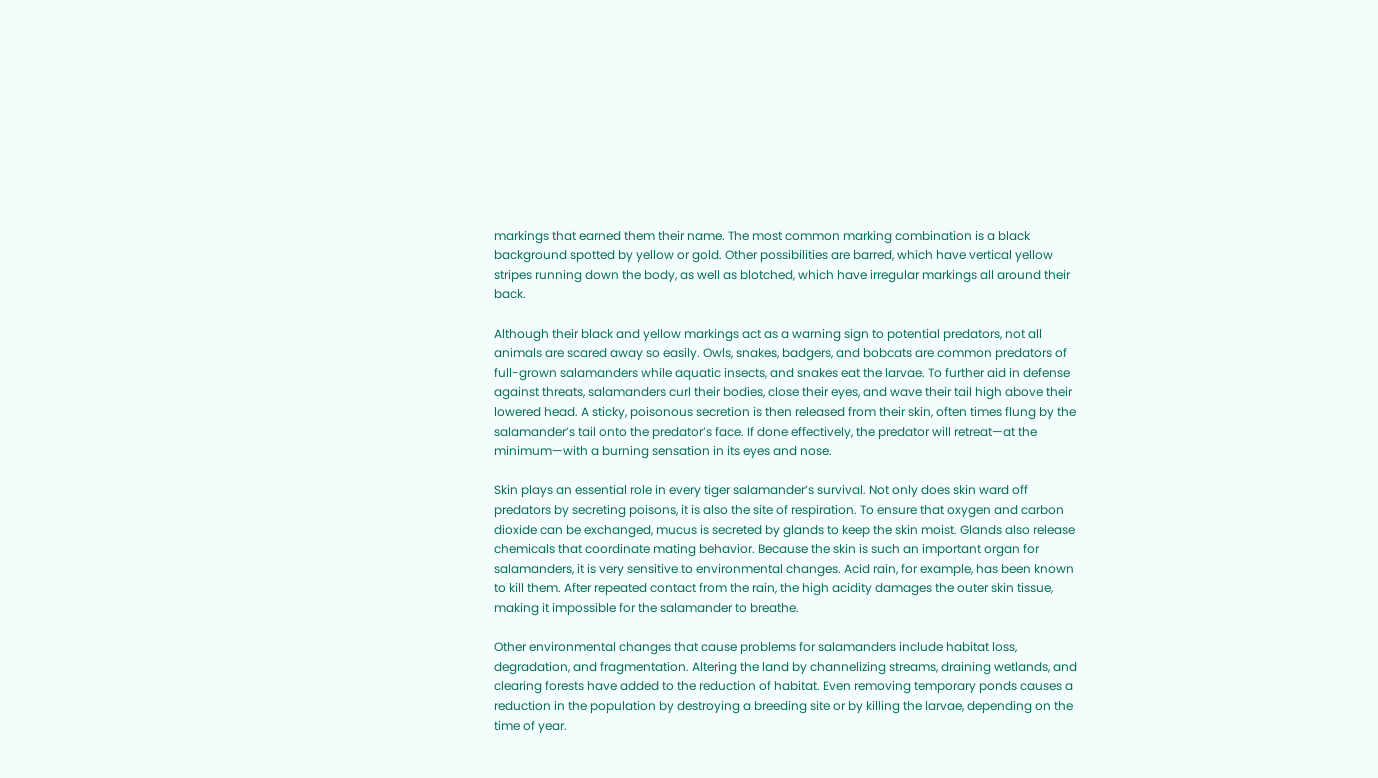markings that earned them their name. The most common marking combination is a black background spotted by yellow or gold. Other possibilities are barred, which have vertical yellow stripes running down the body, as well as blotched, which have irregular markings all around their back.

Although their black and yellow markings act as a warning sign to potential predators, not all animals are scared away so easily. Owls, snakes, badgers, and bobcats are common predators of full-grown salamanders while aquatic insects, and snakes eat the larvae. To further aid in defense against threats, salamanders curl their bodies, close their eyes, and wave their tail high above their lowered head. A sticky, poisonous secretion is then released from their skin, often times flung by the salamander’s tail onto the predator’s face. If done effectively, the predator will retreat—at the minimum—with a burning sensation in its eyes and nose.

Skin plays an essential role in every tiger salamander’s survival. Not only does skin ward off predators by secreting poisons, it is also the site of respiration. To ensure that oxygen and carbon dioxide can be exchanged, mucus is secreted by glands to keep the skin moist. Glands also release chemicals that coordinate mating behavior. Because the skin is such an important organ for salamanders, it is very sensitive to environmental changes. Acid rain, for example, has been known to kill them. After repeated contact from the rain, the high acidity damages the outer skin tissue, making it impossible for the salamander to breathe.

Other environmental changes that cause problems for salamanders include habitat loss, degradation, and fragmentation. Altering the land by channelizing streams, draining wetlands, and clearing forests have added to the reduction of habitat. Even removing temporary ponds causes a reduction in the population by destroying a breeding site or by killing the larvae, depending on the time of year.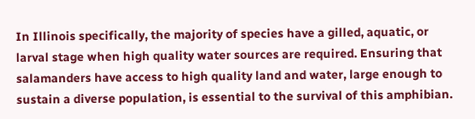In Illinois specifically, the majority of species have a gilled, aquatic, or larval stage when high quality water sources are required. Ensuring that salamanders have access to high quality land and water, large enough to sustain a diverse population, is essential to the survival of this amphibian.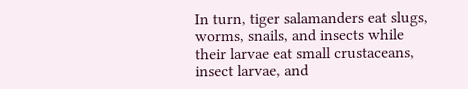In turn, tiger salamanders eat slugs, worms, snails, and insects while their larvae eat small crustaceans, insect larvae, and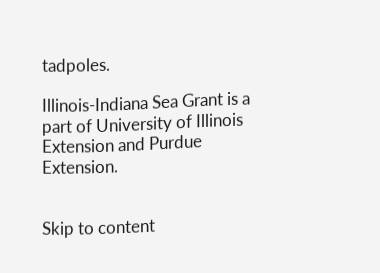tadpoles.

Illinois-Indiana Sea Grant is a part of University of Illinois Extension and Purdue Extension.


Skip to content